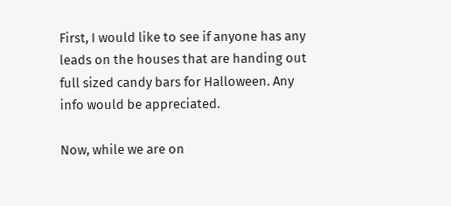First, I would like to see if anyone has any leads on the houses that are handing out full sized candy bars for Halloween. Any info would be appreciated.

Now, while we are on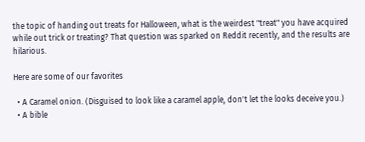the topic of handing out treats for Halloween, what is the weirdest "treat" you have acquired while out trick or treating? That question was sparked on Reddit recently, and the results are hilarious.

Here are some of our favorites

  • A Caramel onion. (Disguised to look like a caramel apple, don't let the looks deceive you.)
  • A bible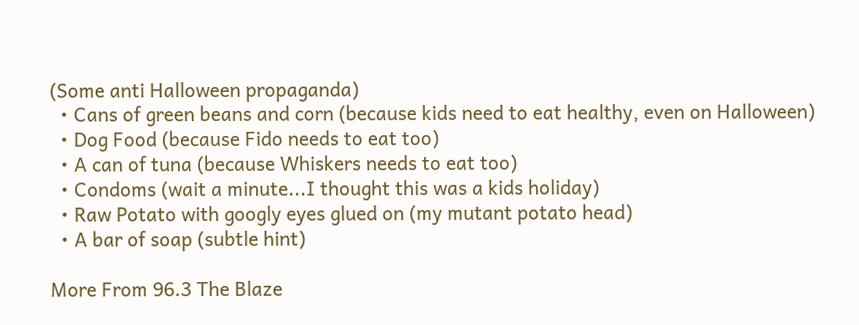(Some anti Halloween propaganda)
  • Cans of green beans and corn (because kids need to eat healthy, even on Halloween)
  • Dog Food (because Fido needs to eat too)
  • A can of tuna (because Whiskers needs to eat too)
  • Condoms (wait a minute...I thought this was a kids holiday)
  • Raw Potato with googly eyes glued on (my mutant potato head)
  • A bar of soap (subtle hint)

More From 96.3 The Blaze